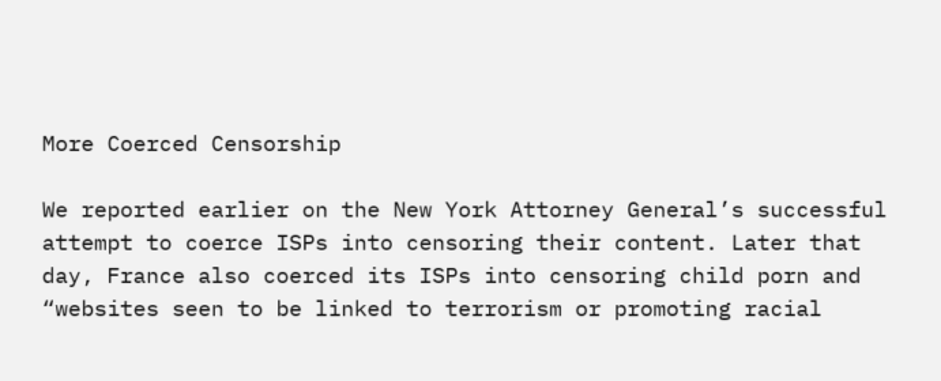More Coerced Censorship

We reported earlier on the New York Attorney General’s successful attempt to coerce ISPs into censoring their content. Later that day, France also coerced its ISPs into censoring child porn and “websites seen to be linked to terrorism or promoting racial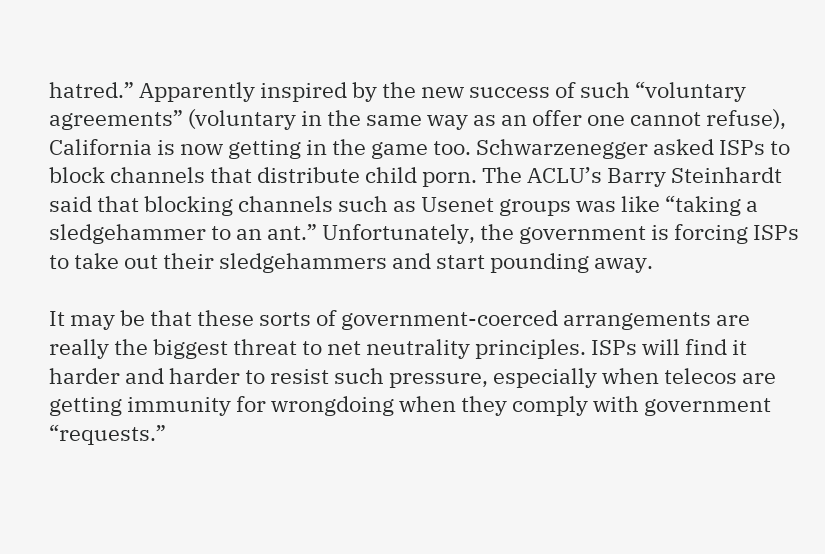hatred.” Apparently inspired by the new success of such “voluntary agreements” (voluntary in the same way as an offer one cannot refuse), California is now getting in the game too. Schwarzenegger asked ISPs to block channels that distribute child porn. The ACLU’s Barry Steinhardt said that blocking channels such as Usenet groups was like “taking a sledgehammer to an ant.” Unfortunately, the government is forcing ISPs to take out their sledgehammers and start pounding away.

It may be that these sorts of government-coerced arrangements are really the biggest threat to net neutrality principles. ISPs will find it harder and harder to resist such pressure, especially when telecos are getting immunity for wrongdoing when they comply with government “requests.”